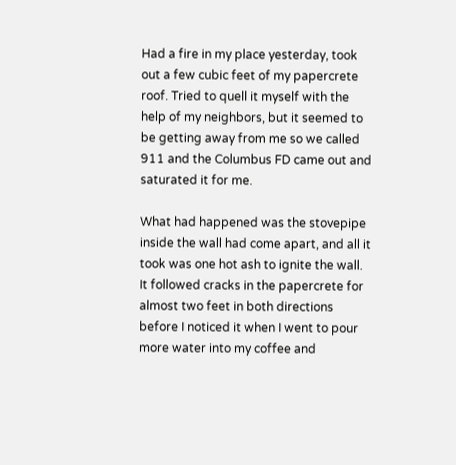Had a fire in my place yesterday, took out a few cubic feet of my papercrete roof. Tried to quell it myself with the help of my neighbors, but it seemed to be getting away from me so we called 911 and the Columbus FD came out and saturated it for me.

What had happened was the stovepipe inside the wall had come apart, and all it took was one hot ash to ignite the wall. It followed cracks in the papercrete for almost two feet in both directions before I noticed it when I went to pour more water into my coffee and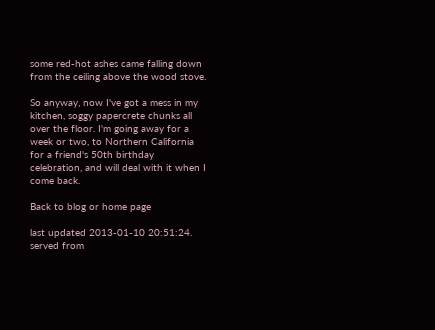some red-hot ashes came falling down from the ceiling above the wood stove.

So anyway, now I've got a mess in my kitchen, soggy papercrete chunks all over the floor. I'm going away for a week or two, to Northern California for a friend's 50th birthday celebration, and will deal with it when I come back.

Back to blog or home page

last updated 2013-01-10 20:51:24. served from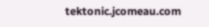tektonic.jcomeau.com